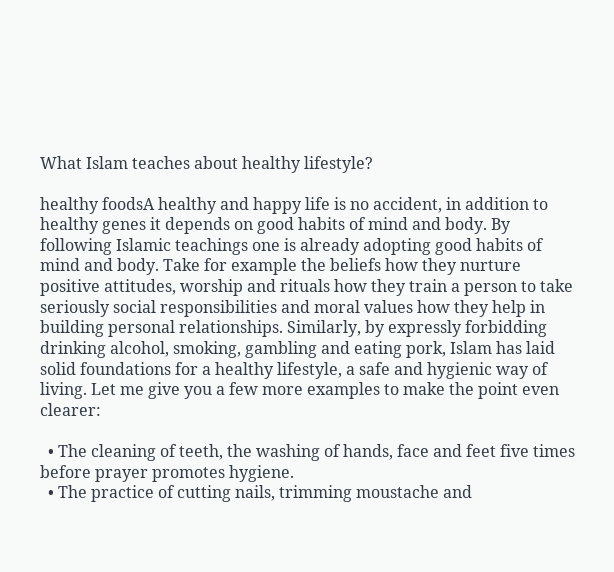What Islam teaches about healthy lifestyle?

healthy foodsA healthy and happy life is no accident, in addition to healthy genes it depends on good habits of mind and body. By following Islamic teachings one is already adopting good habits of mind and body. Take for example the beliefs how they nurture positive attitudes, worship and rituals how they train a person to take seriously social responsibilities and moral values how they help in building personal relationships. Similarly, by expressly forbidding drinking alcohol, smoking, gambling and eating pork, Islam has laid solid foundations for a healthy lifestyle, a safe and hygienic way of living. Let me give you a few more examples to make the point even clearer:

  • The cleaning of teeth, the washing of hands, face and feet five times before prayer promotes hygiene.
  • The practice of cutting nails, trimming moustache and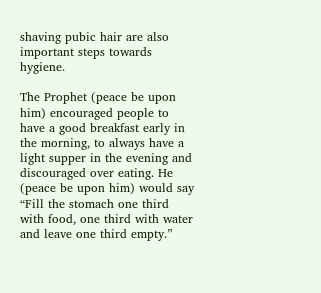shaving pubic hair are also important steps towards hygiene.

The Prophet (peace be upon him) encouraged people to have a good breakfast early in the morning, to always have a light supper in the evening and discouraged over eating. He (peace be upon him) would say “Fill the stomach one third with food, one third with water and leave one third empty.”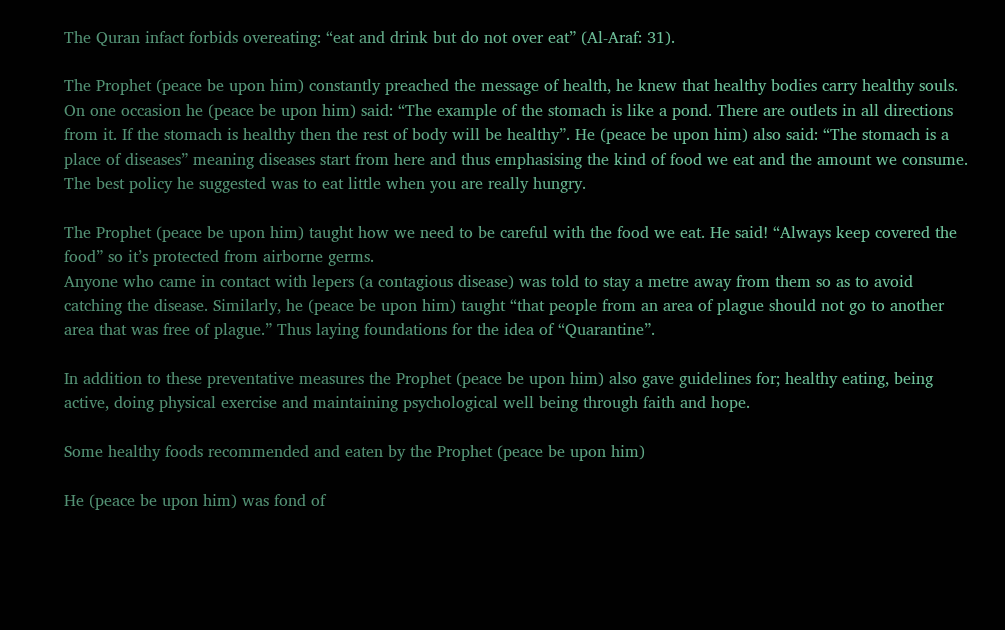The Quran infact forbids overeating: “eat and drink but do not over eat” (Al-Araf: 31).

The Prophet (peace be upon him) constantly preached the message of health, he knew that healthy bodies carry healthy souls. On one occasion he (peace be upon him) said: “The example of the stomach is like a pond. There are outlets in all directions from it. If the stomach is healthy then the rest of body will be healthy”. He (peace be upon him) also said: “The stomach is a place of diseases” meaning diseases start from here and thus emphasising the kind of food we eat and the amount we consume. The best policy he suggested was to eat little when you are really hungry.

The Prophet (peace be upon him) taught how we need to be careful with the food we eat. He said! “Always keep covered the food” so it’s protected from airborne germs.
Anyone who came in contact with lepers (a contagious disease) was told to stay a metre away from them so as to avoid catching the disease. Similarly, he (peace be upon him) taught “that people from an area of plague should not go to another area that was free of plague.” Thus laying foundations for the idea of “Quarantine”.

In addition to these preventative measures the Prophet (peace be upon him) also gave guidelines for; healthy eating, being active, doing physical exercise and maintaining psychological well being through faith and hope.

Some healthy foods recommended and eaten by the Prophet (peace be upon him)

He (peace be upon him) was fond of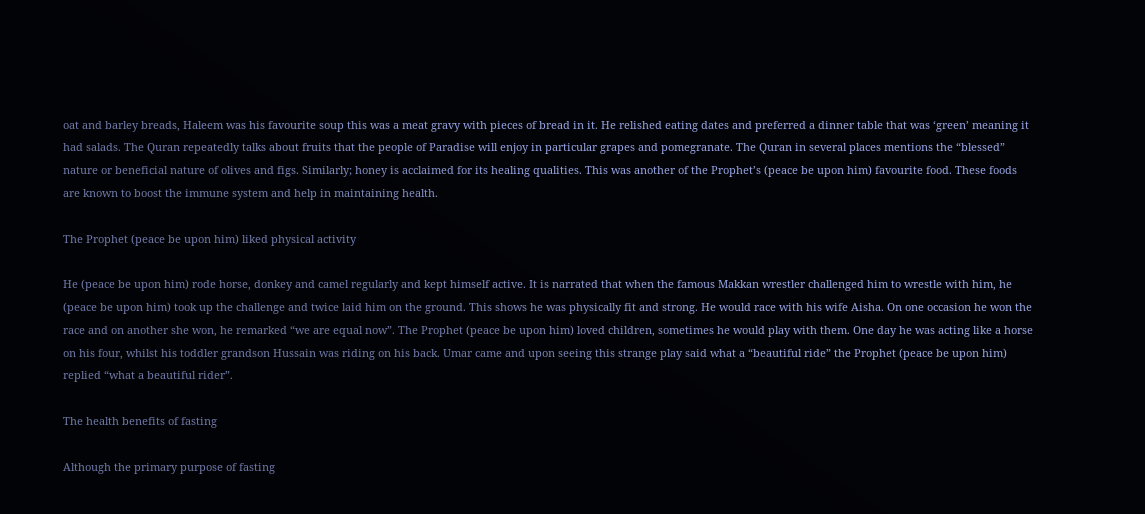oat and barley breads, Haleem was his favourite soup this was a meat gravy with pieces of bread in it. He relished eating dates and preferred a dinner table that was ‘green’ meaning it had salads. The Quran repeatedly talks about fruits that the people of Paradise will enjoy in particular grapes and pomegranate. The Quran in several places mentions the “blessed” nature or beneficial nature of olives and figs. Similarly; honey is acclaimed for its healing qualities. This was another of the Prophet’s (peace be upon him) favourite food. These foods are known to boost the immune system and help in maintaining health.

The Prophet (peace be upon him) liked physical activity

He (peace be upon him) rode horse, donkey and camel regularly and kept himself active. It is narrated that when the famous Makkan wrestler challenged him to wrestle with him, he (peace be upon him) took up the challenge and twice laid him on the ground. This shows he was physically fit and strong. He would race with his wife Aisha. On one occasion he won the race and on another she won, he remarked “we are equal now”. The Prophet (peace be upon him) loved children, sometimes he would play with them. One day he was acting like a horse on his four, whilst his toddler grandson Hussain was riding on his back. Umar came and upon seeing this strange play said what a “beautiful ride” the Prophet (peace be upon him) replied “what a beautiful rider”.

The health benefits of fasting

Although the primary purpose of fasting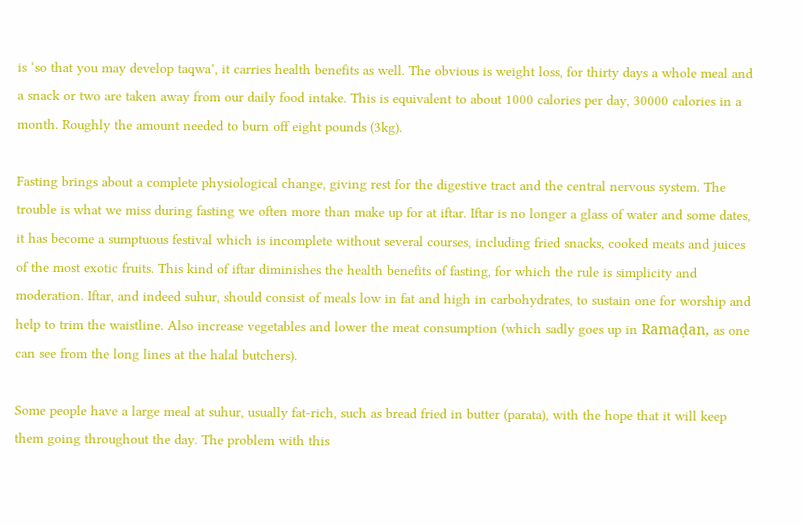is ‘so that you may develop taqwa’, it carries health benefits as well. The obvious is weight loss, for thirty days a whole meal and a snack or two are taken away from our daily food intake. This is equivalent to about 1000 calories per day, 30000 calories in a month. Roughly the amount needed to burn off eight pounds (3kg).

Fasting brings about a complete physiological change, giving rest for the digestive tract and the central nervous system. The trouble is what we miss during fasting we often more than make up for at iftar. Iftar is no longer a glass of water and some dates, it has become a sumptuous festival which is incomplete without several courses, including fried snacks, cooked meats and juices of the most exotic fruits. This kind of iftar diminishes the health benefits of fasting, for which the rule is simplicity and moderation. Iftar, and indeed suhur, should consist of meals low in fat and high in carbohydrates, to sustain one for worship and help to trim the waistline. Also increase vegetables and lower the meat consumption (which sadly goes up in Ramaḍan, as one can see from the long lines at the halal butchers).

Some people have a large meal at suhur, usually fat-rich, such as bread fried in butter (parata), with the hope that it will keep them going throughout the day. The problem with this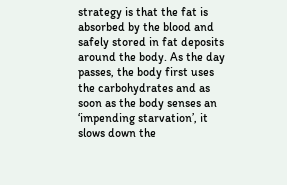strategy is that the fat is absorbed by the blood and safely stored in fat deposits around the body. As the day passes, the body first uses the carbohydrates and as soon as the body senses an ‘impending starvation’, it slows down the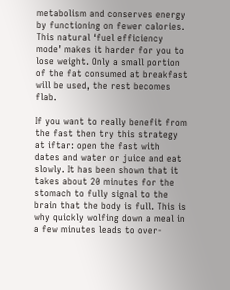metabolism and conserves energy by functioning on fewer calories. This natural ‘fuel efficiency mode’ makes it harder for you to lose weight. Only a small portion of the fat consumed at breakfast will be used, the rest becomes flab.

If you want to really benefit from the fast then try this strategy at iftar: open the fast with dates and water or juice and eat slowly. It has been shown that it takes about 20 minutes for the stomach to fully signal to the brain that the body is full. This is why quickly wolfing down a meal in a few minutes leads to over-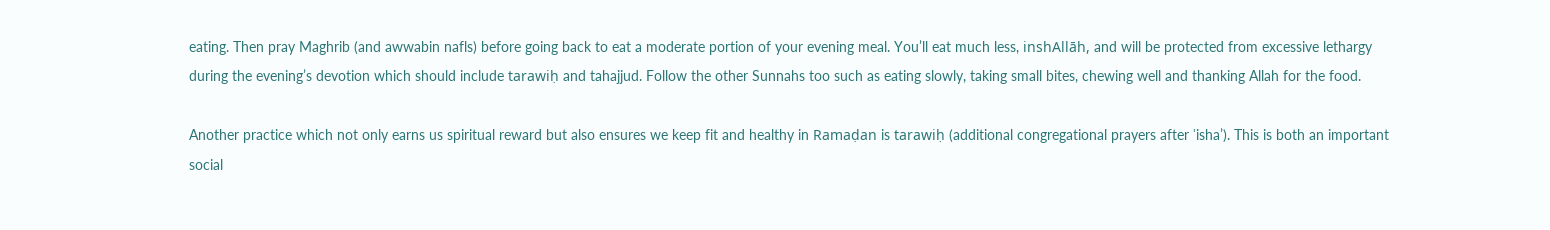eating. Then pray Maghrib (and awwabin nafls) before going back to eat a moderate portion of your evening meal. You’ll eat much less, inshAllāh, and will be protected from excessive lethargy during the evening’s devotion which should include tarawiḥ and tahajjud. Follow the other Sunnahs too such as eating slowly, taking small bites, chewing well and thanking Allah for the food.

Another practice which not only earns us spiritual reward but also ensures we keep fit and healthy in Ramaḍan is tarawiḥ (additional congregational prayers after ʿisha’). This is both an important social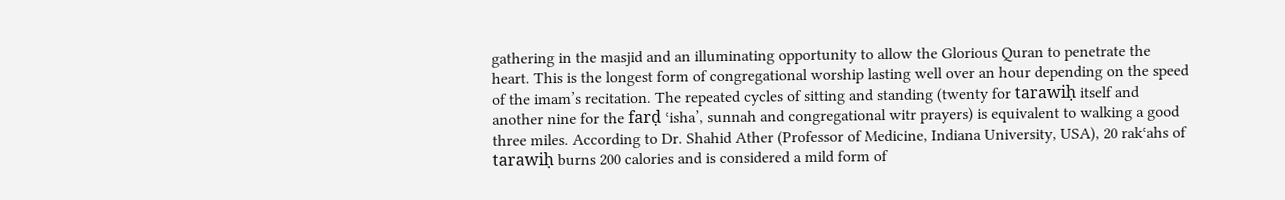gathering in the masjid and an illuminating opportunity to allow the Glorious Quran to penetrate the heart. This is the longest form of congregational worship lasting well over an hour depending on the speed of the imam’s recitation. The repeated cycles of sitting and standing (twenty for tarawiḥ itself and another nine for the farḍ ʿisha’, sunnah and congregational witr prayers) is equivalent to walking a good three miles. According to Dr. Shahid Ather (Professor of Medicine, Indiana University, USA), 20 rakʿahs of tarawiḥ burns 200 calories and is considered a mild form of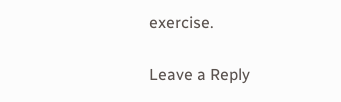exercise.

Leave a Reply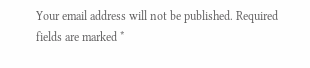Your email address will not be published. Required fields are marked *